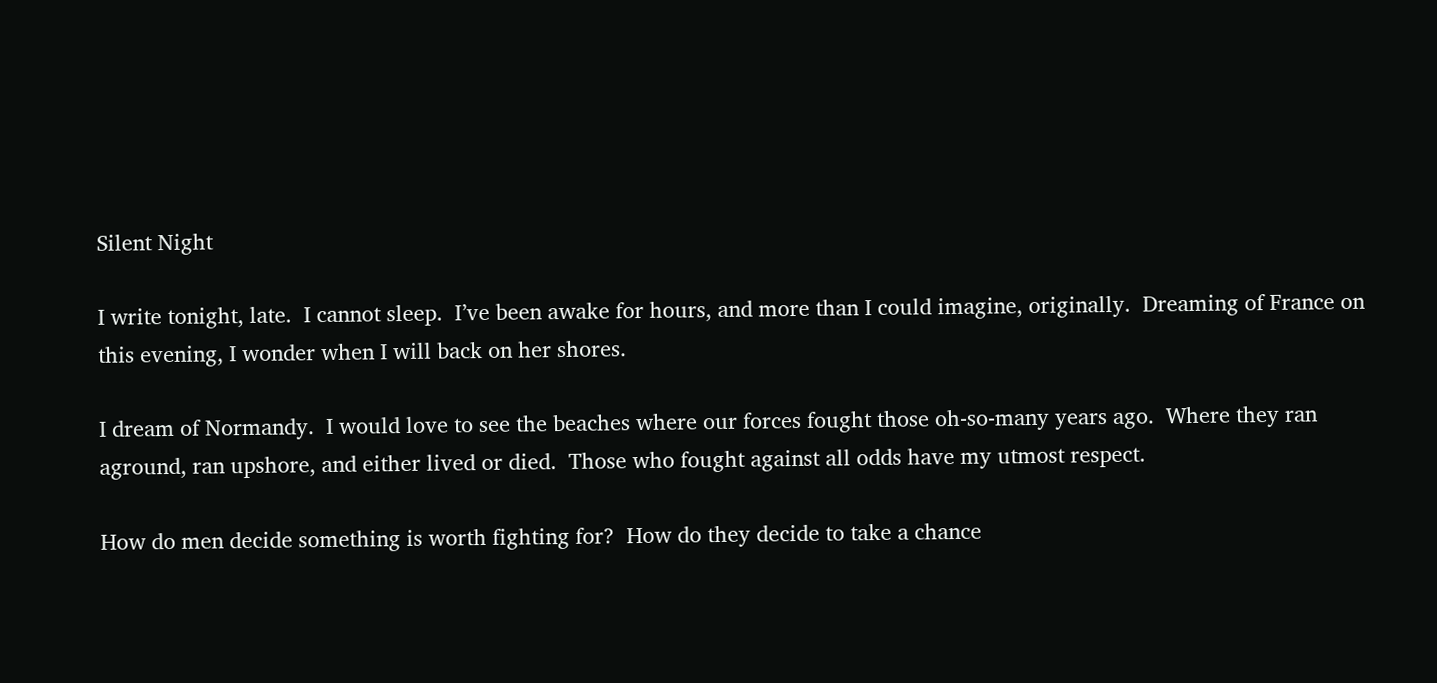Silent Night

I write tonight, late.  I cannot sleep.  I’ve been awake for hours, and more than I could imagine, originally.  Dreaming of France on this evening, I wonder when I will back on her shores.

I dream of Normandy.  I would love to see the beaches where our forces fought those oh-so-many years ago.  Where they ran aground, ran upshore, and either lived or died.  Those who fought against all odds have my utmost respect.

How do men decide something is worth fighting for?  How do they decide to take a chance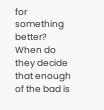for something better?  When do they decide that enough of the bad is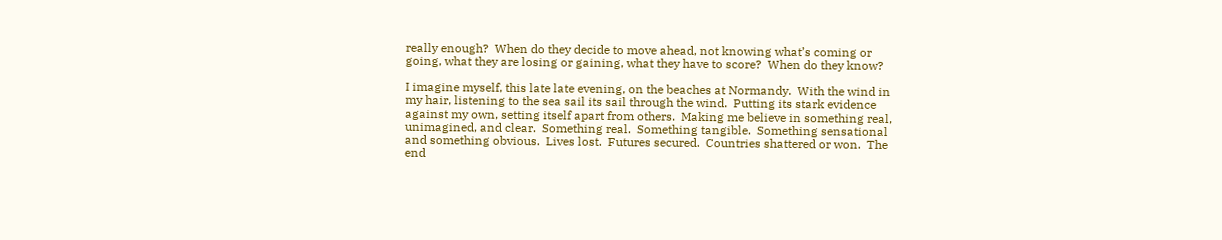really enough?  When do they decide to move ahead, not knowing what’s coming or going, what they are losing or gaining, what they have to score?  When do they know?

I imagine myself, this late late evening, on the beaches at Normandy.  With the wind in my hair, listening to the sea sail its sail through the wind.  Putting its stark evidence against my own, setting itself apart from others.  Making me believe in something real, unimagined, and clear.  Something real.  Something tangible.  Something sensational and something obvious.  Lives lost.  Futures secured.  Countries shattered or won.  The end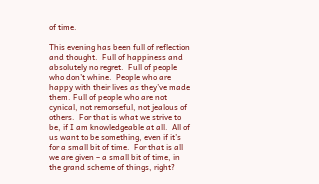of time.

This evening has been full of reflection and thought.  Full of happiness and absolutely no regret.  Full of people who don’t whine.  People who are happy with their lives as they’ve made them. Full of people who are not cynical, not remorseful, not jealous of others.  For that is what we strive to be, if I am knowledgeable at all.  All of us want to be something, even if it’s for a small bit of time.  For that is all we are given – a small bit of time, in the grand scheme of things, right?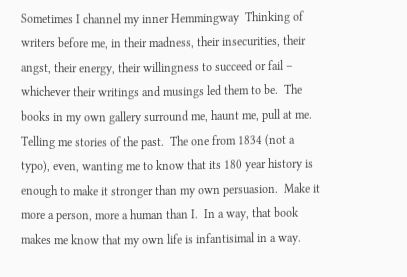Sometimes I channel my inner Hemmingway  Thinking of writers before me, in their madness, their insecurities, their angst, their energy, their willingness to succeed or fail – whichever their writings and musings led them to be.  The books in my own gallery surround me, haunt me, pull at me.  Telling me stories of the past.  The one from 1834 (not a typo), even, wanting me to know that its 180 year history is enough to make it stronger than my own persuasion.  Make it more a person, more a human than I.  In a way, that book makes me know that my own life is infantisimal in a way.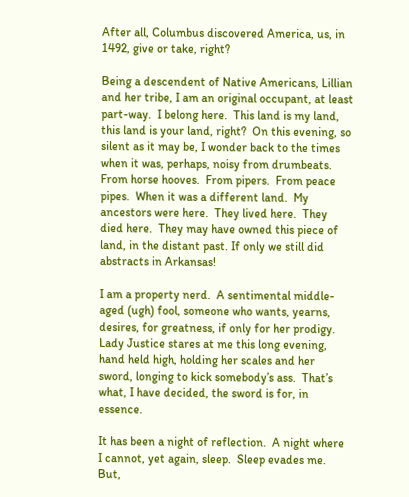After all, Columbus discovered America, us, in 1492, give or take, right?

Being a descendent of Native Americans, Lillian and her tribe, I am an original occupant, at least part-way.  I belong here.  This land is my land, this land is your land, right?  On this evening, so silent as it may be, I wonder back to the times when it was, perhaps, noisy from drumbeats.  From horse hooves.  From pipers.  From peace pipes.  When it was a different land.  My ancestors were here.  They lived here.  They died here.  They may have owned this piece of land, in the distant past. If only we still did abstracts in Arkansas!

I am a property nerd.  A sentimental middle-aged (ugh) fool, someone who wants, yearns, desires, for greatness, if only for her prodigy.  Lady Justice stares at me this long evening, hand held high, holding her scales and her sword, longing to kick somebody’s ass.  That’s what, I have decided, the sword is for, in essence.

It has been a night of reflection.  A night where I cannot, yet again, sleep.  Sleep evades me.  But,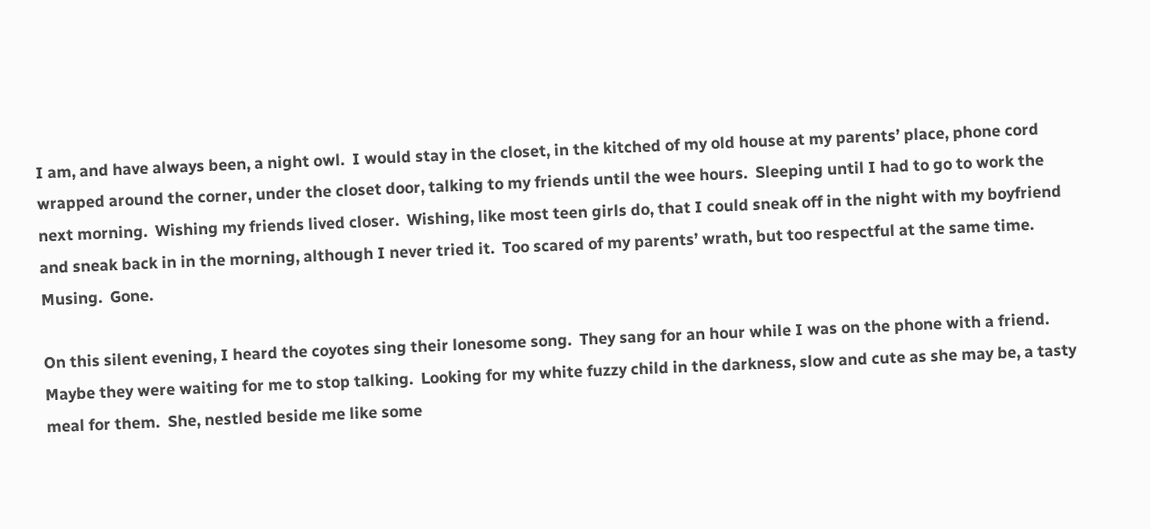I am, and have always been, a night owl.  I would stay in the closet, in the kitched of my old house at my parents’ place, phone cord wrapped around the corner, under the closet door, talking to my friends until the wee hours.  Sleeping until I had to go to work the next morning.  Wishing my friends lived closer.  Wishing, like most teen girls do, that I could sneak off in the night with my boyfriend and sneak back in in the morning, although I never tried it.  Too scared of my parents’ wrath, but too respectful at the same time.  Musing.  Gone.

On this silent evening, I heard the coyotes sing their lonesome song.  They sang for an hour while I was on the phone with a friend.  Maybe they were waiting for me to stop talking.  Looking for my white fuzzy child in the darkness, slow and cute as she may be, a tasty meal for them.  She, nestled beside me like some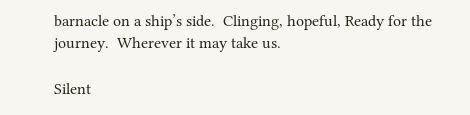barnacle on a ship’s side.  Clinging, hopeful, Ready for the journey.  Wherever it may take us.

Silent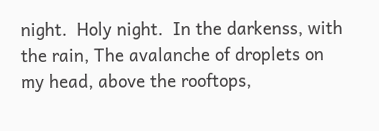night.  Holy night.  In the darkenss, with the rain, The avalanche of droplets on my head, above the rooftops,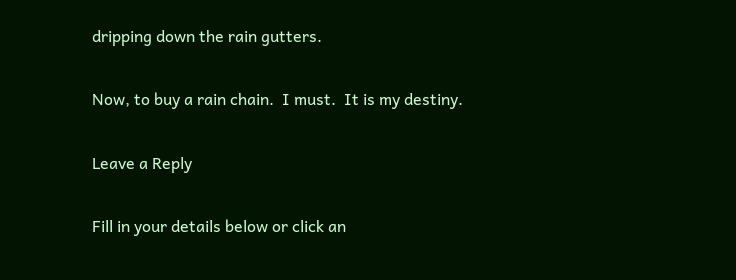dripping down the rain gutters.

Now, to buy a rain chain.  I must.  It is my destiny.

Leave a Reply

Fill in your details below or click an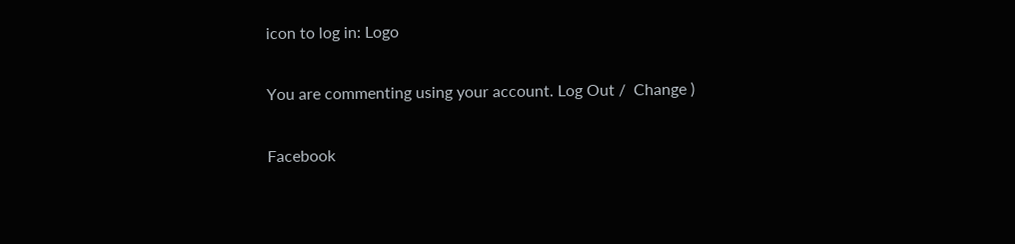icon to log in: Logo

You are commenting using your account. Log Out /  Change )

Facebook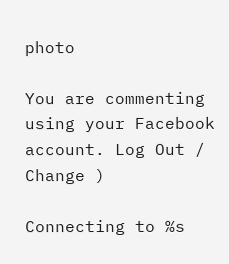photo

You are commenting using your Facebook account. Log Out /  Change )

Connecting to %s